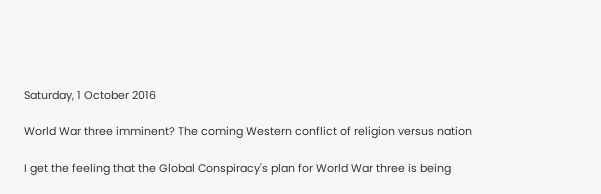Saturday, 1 October 2016

World War three imminent? The coming Western conflict of religion versus nation

I get the feeling that the Global Conspiracy's plan for World War three is being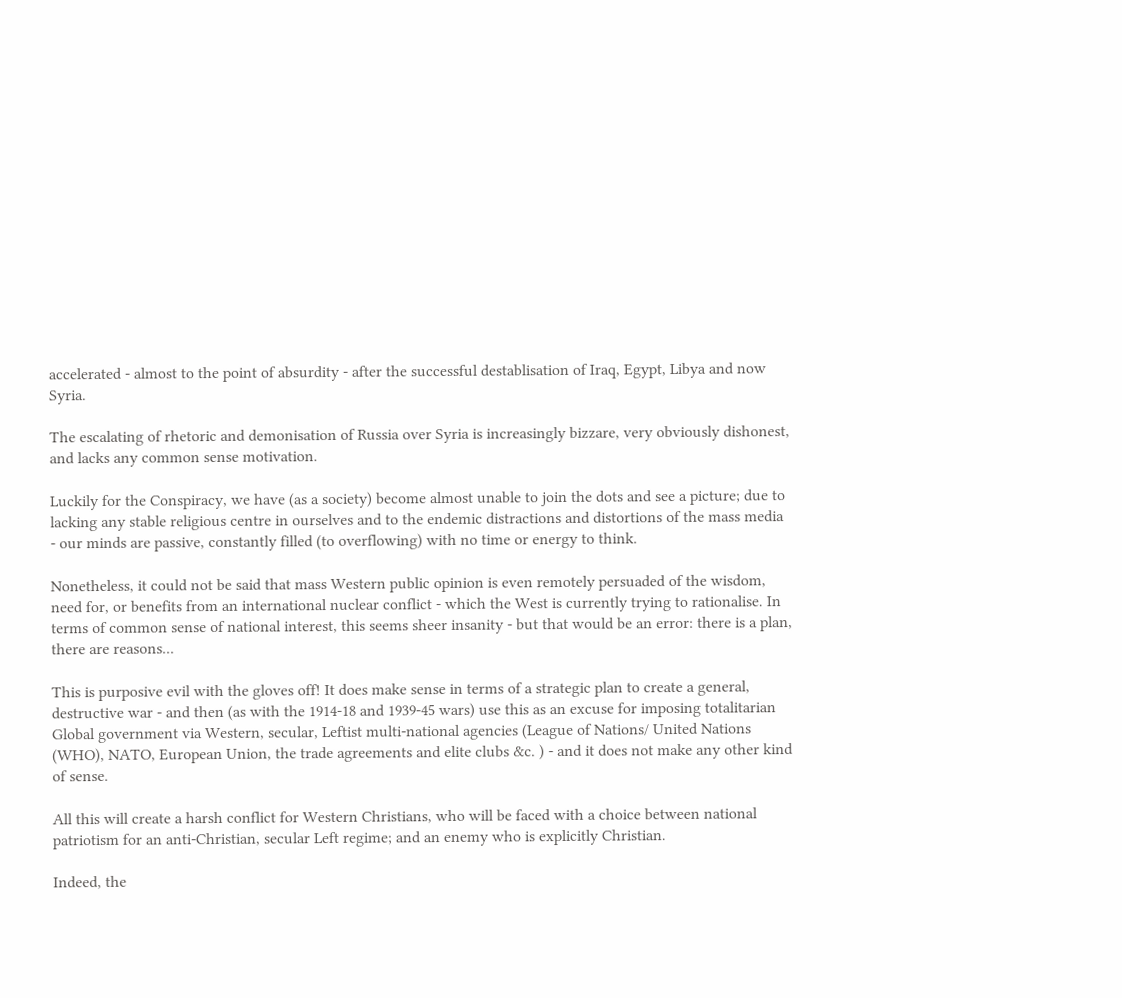accelerated - almost to the point of absurdity - after the successful destablisation of Iraq, Egypt, Libya and now Syria.

The escalating of rhetoric and demonisation of Russia over Syria is increasingly bizzare, very obviously dishonest, and lacks any common sense motivation.

Luckily for the Conspiracy, we have (as a society) become almost unable to join the dots and see a picture; due to lacking any stable religious centre in ourselves and to the endemic distractions and distortions of the mass media - our minds are passive, constantly filled (to overflowing) with no time or energy to think.

Nonetheless, it could not be said that mass Western public opinion is even remotely persuaded of the wisdom, need for, or benefits from an international nuclear conflict - which the West is currently trying to rationalise. In terms of common sense of national interest, this seems sheer insanity - but that would be an error: there is a plan, there are reasons...

This is purposive evil with the gloves off! It does make sense in terms of a strategic plan to create a general, destructive war - and then (as with the 1914-18 and 1939-45 wars) use this as an excuse for imposing totalitarian Global government via Western, secular, Leftist multi-national agencies (League of Nations/ United Nations (WHO), NATO, European Union, the trade agreements and elite clubs &c. ) - and it does not make any other kind of sense.

All this will create a harsh conflict for Western Christians, who will be faced with a choice between national patriotism for an anti-Christian, secular Left regime; and an enemy who is explicitly Christian.

Indeed, the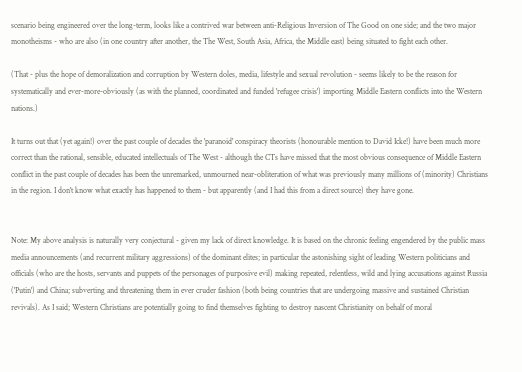scenario being engineered over the long-term, looks like a contrived war between anti-Religious Inversion of The Good on one side; and the two major monotheisms - who are also (in one country after another, the The West, South Asia, Africa, the Middle east) being situated to fight each other.

(That - plus the hope of demoralization and corruption by Western doles, media, lifestyle and sexual revolution - seems likely to be the reason for systematically and ever-more-obviously (as with the planned, coordinated and funded 'refugee crisis') importing Middle Eastern conflicts into the Western nations.)

It turns out that (yet again!) over the past couple of decades the 'paranoid' conspiracy theorists (honourable mention to David Icke!) have been much more correct than the rational, sensible, educated intellectuals of The West - although the CTs have missed that the most obvious consequence of Middle Eastern conflict in the past couple of decades has been the unremarked, unmourned near-obliteration of what was previously many millions of (minority) Christians in the region. I don't know what exactly has happened to them - but apparently (and I had this from a direct source) they have gone.


Note: My above analysis is naturally very conjectural - given my lack of direct knowledge. It is based on the chronic feeling engendered by the public mass media announcements (and recurrent military aggressions) of the dominant elites; in particular the astonishing sight of leading Western politicians and officials (who are the hosts, servants and puppets of the personages of purposive evil) making repeated, relentless, wild and lying accusations against Russia ('Putin') and China; subverting and threatening them in ever cruder fashion (both being countries that are undergoing massive and sustained Christian revivals). As I said; Western Christians are potentially going to find themselves fighting to destroy nascent Christianity on behalf of moral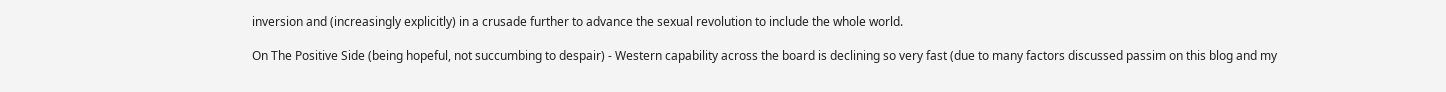inversion and (increasingly explicitly) in a crusade further to advance the sexual revolution to include the whole world.

On The Positive Side (being hopeful, not succumbing to despair) - Western capability across the board is declining so very fast (due to many factors discussed passim on this blog and my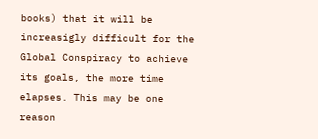books) that it will be increasigly difficult for the Global Conspiracy to achieve its goals, the more time elapses. This may be one reason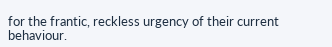for the frantic, reckless urgency of their current behaviour.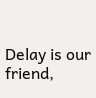Delay is our friend,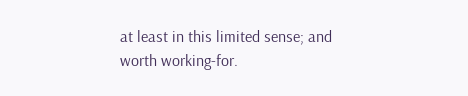at least in this limited sense; and worth working-for.